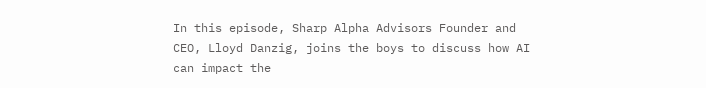In this episode, Sharp Alpha Advisors Founder and CEO, Lloyd Danzig, joins the boys to discuss how AI can impact the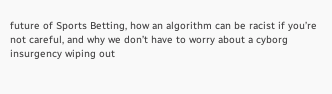future of Sports Betting, how an algorithm can be racist if you’re not careful, and why we don’t have to worry about a cyborg insurgency wiping out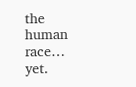the human race… yet.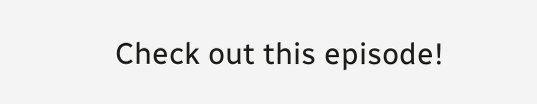Check out this episode!